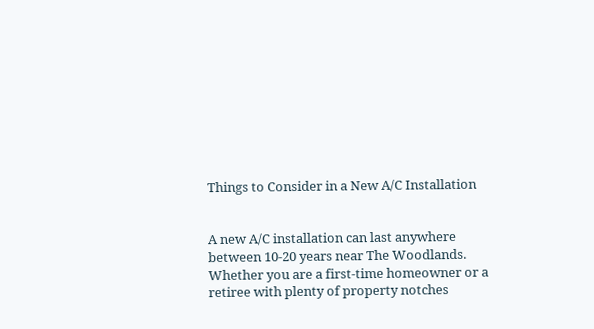Things to Consider in a New A/C Installation


A new A/C installation can last anywhere between 10-20 years near The Woodlands. Whether you are a first-time homeowner or a retiree with plenty of property notches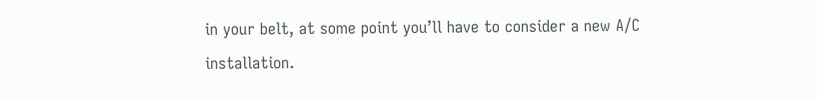in your belt, at some point you’ll have to consider a new A/C installation.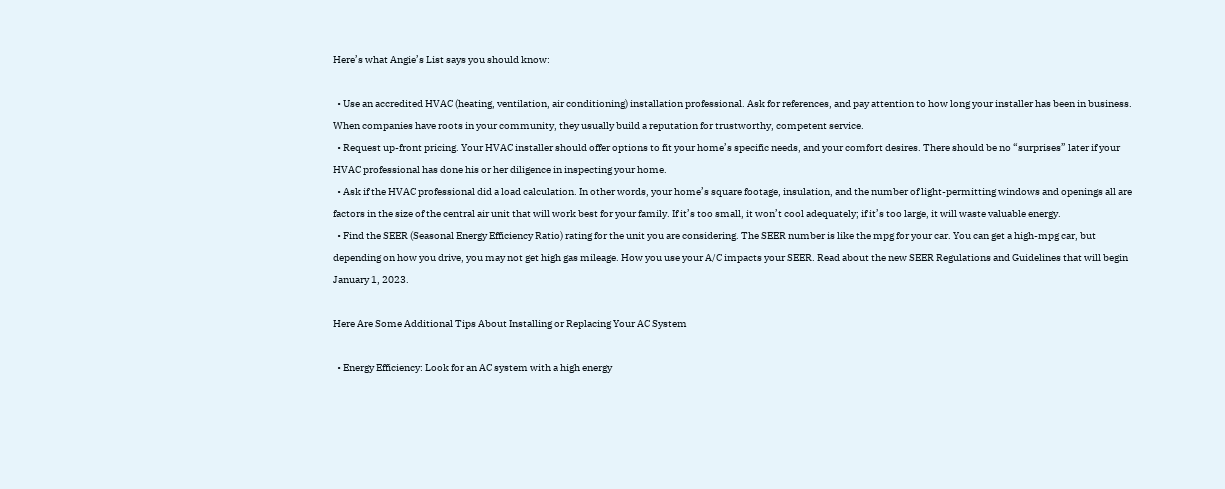Here’s what Angie’s List says you should know:

  • Use an accredited HVAC (heating, ventilation, air conditioning) installation professional. Ask for references, and pay attention to how long your installer has been in business. When companies have roots in your community, they usually build a reputation for trustworthy, competent service.
  • Request up-front pricing. Your HVAC installer should offer options to fit your home’s specific needs, and your comfort desires. There should be no “surprises” later if your HVAC professional has done his or her diligence in inspecting your home.
  • Ask if the HVAC professional did a load calculation. In other words, your home’s square footage, insulation, and the number of light-permitting windows and openings all are factors in the size of the central air unit that will work best for your family. If it’s too small, it won’t cool adequately; if it’s too large, it will waste valuable energy.
  • Find the SEER (Seasonal Energy Efficiency Ratio) rating for the unit you are considering. The SEER number is like the mpg for your car. You can get a high-mpg car, but depending on how you drive, you may not get high gas mileage. How you use your A/C impacts your SEER. Read about the new SEER Regulations and Guidelines that will begin January 1, 2023.

Here Are Some Additional Tips About Installing or Replacing Your AC System

  • Energy Efficiency: Look for an AC system with a high energy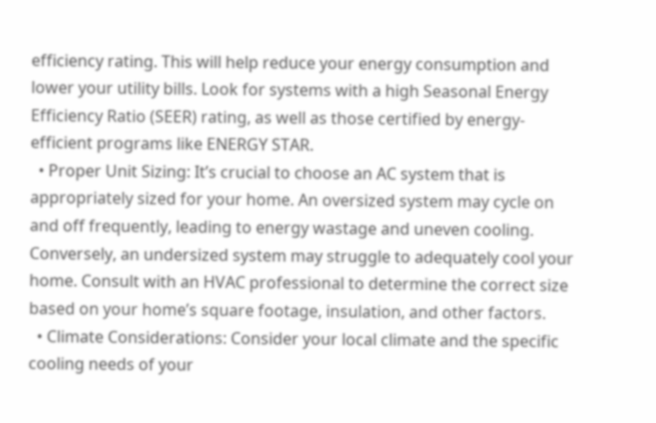efficiency rating. This will help reduce your energy consumption and lower your utility bills. Look for systems with a high Seasonal Energy Efficiency Ratio (SEER) rating, as well as those certified by energy-efficient programs like ENERGY STAR.
  • Proper Unit Sizing: It’s crucial to choose an AC system that is appropriately sized for your home. An oversized system may cycle on and off frequently, leading to energy wastage and uneven cooling. Conversely, an undersized system may struggle to adequately cool your home. Consult with an HVAC professional to determine the correct size based on your home’s square footage, insulation, and other factors.
  • Climate Considerations: Consider your local climate and the specific cooling needs of your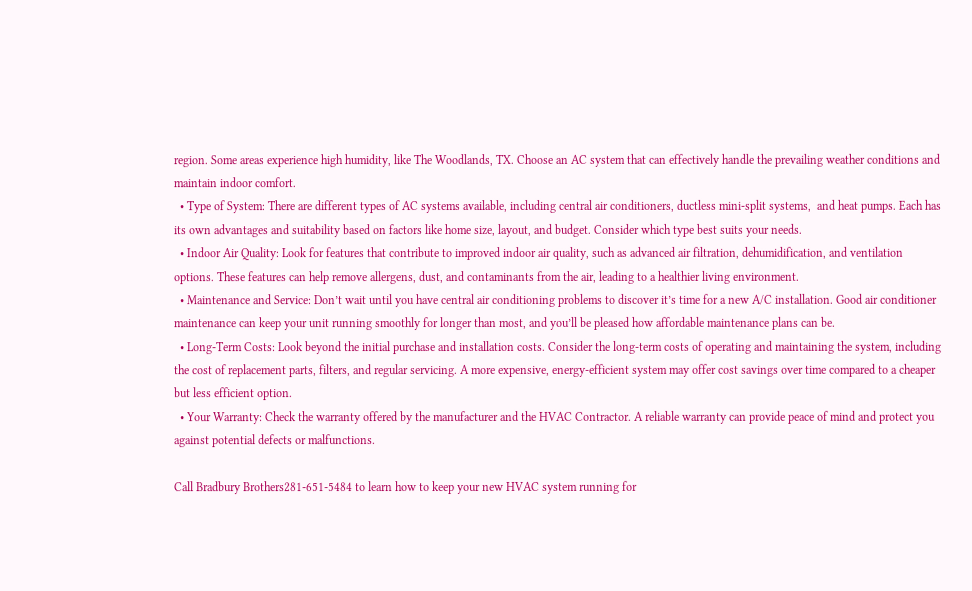region. Some areas experience high humidity, like The Woodlands, TX. Choose an AC system that can effectively handle the prevailing weather conditions and maintain indoor comfort.
  • Type of System: There are different types of AC systems available, including central air conditioners, ductless mini-split systems,  and heat pumps. Each has its own advantages and suitability based on factors like home size, layout, and budget. Consider which type best suits your needs.
  • Indoor Air Quality: Look for features that contribute to improved indoor air quality, such as advanced air filtration, dehumidification, and ventilation options. These features can help remove allergens, dust, and contaminants from the air, leading to a healthier living environment.
  • Maintenance and Service: Don’t wait until you have central air conditioning problems to discover it’s time for a new A/C installation. Good air conditioner maintenance can keep your unit running smoothly for longer than most, and you’ll be pleased how affordable maintenance plans can be.
  • Long-Term Costs: Look beyond the initial purchase and installation costs. Consider the long-term costs of operating and maintaining the system, including the cost of replacement parts, filters, and regular servicing. A more expensive, energy-efficient system may offer cost savings over time compared to a cheaper but less efficient option.
  • Your Warranty: Check the warranty offered by the manufacturer and the HVAC Contractor. A reliable warranty can provide peace of mind and protect you against potential defects or malfunctions.

Call Bradbury Brothers281-651-5484 to learn how to keep your new HVAC system running for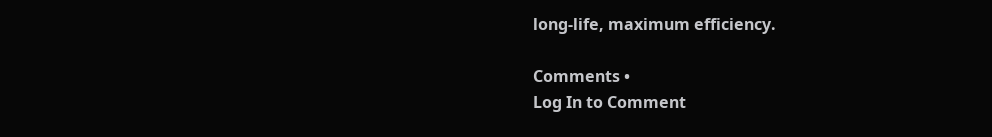long-life, maximum efficiency.

Comments •
Log In to Comment